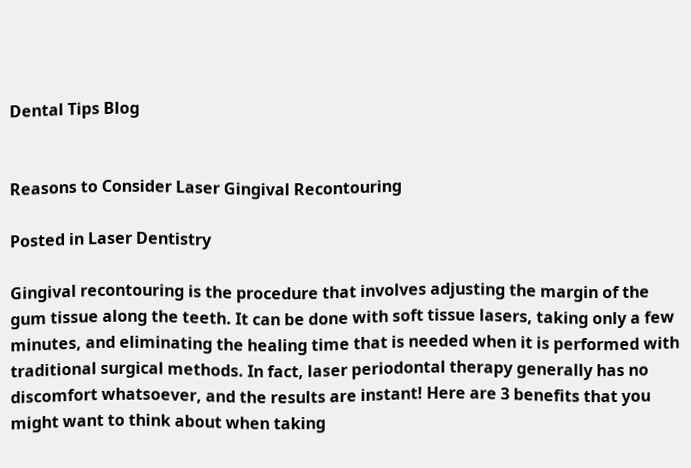Dental Tips Blog


Reasons to Consider Laser Gingival Recontouring

Posted in Laser Dentistry

Gingival recontouring is the procedure that involves adjusting the margin of the gum tissue along the teeth. It can be done with soft tissue lasers, taking only a few minutes, and eliminating the healing time that is needed when it is performed with traditional surgical methods. In fact, laser periodontal therapy generally has no discomfort whatsoever, and the results are instant! Here are 3 benefits that you might want to think about when taking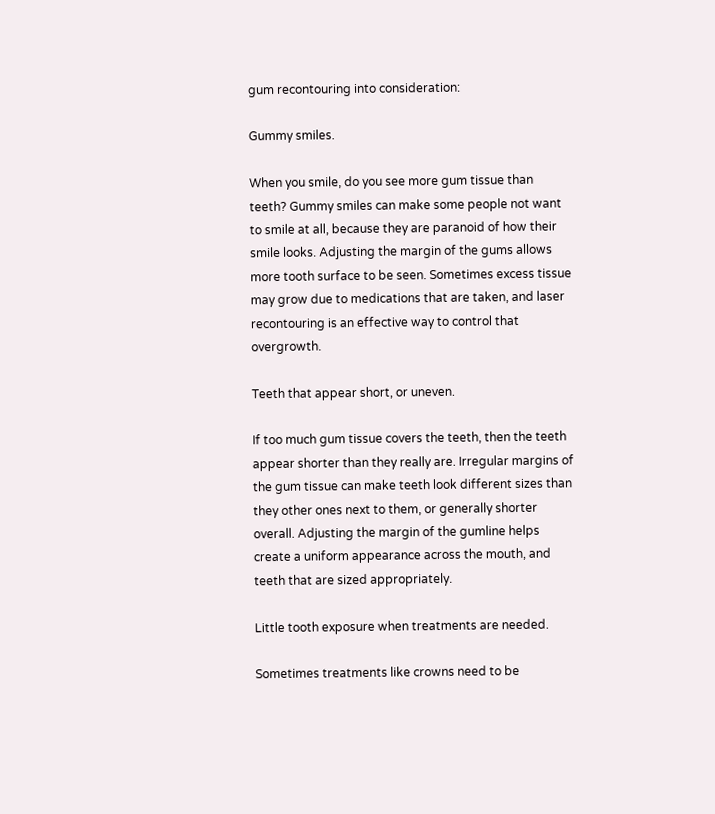gum recontouring into consideration:

Gummy smiles.

When you smile, do you see more gum tissue than teeth? Gummy smiles can make some people not want to smile at all, because they are paranoid of how their smile looks. Adjusting the margin of the gums allows more tooth surface to be seen. Sometimes excess tissue may grow due to medications that are taken, and laser recontouring is an effective way to control that overgrowth.

Teeth that appear short, or uneven.

If too much gum tissue covers the teeth, then the teeth appear shorter than they really are. Irregular margins of the gum tissue can make teeth look different sizes than they other ones next to them, or generally shorter overall. Adjusting the margin of the gumline helps create a uniform appearance across the mouth, and teeth that are sized appropriately.

Little tooth exposure when treatments are needed.

Sometimes treatments like crowns need to be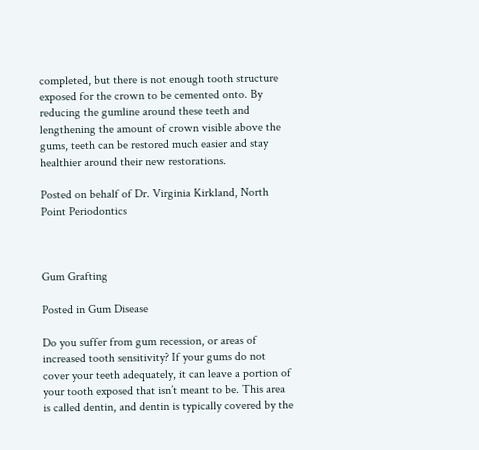completed, but there is not enough tooth structure exposed for the crown to be cemented onto. By reducing the gumline around these teeth and lengthening the amount of crown visible above the gums, teeth can be restored much easier and stay healthier around their new restorations.

Posted on behalf of Dr. Virginia Kirkland, North Point Periodontics



Gum Grafting

Posted in Gum Disease

Do you suffer from gum recession, or areas of increased tooth sensitivity? If your gums do not cover your teeth adequately, it can leave a portion of your tooth exposed that isn’t meant to be. This area is called dentin, and dentin is typically covered by the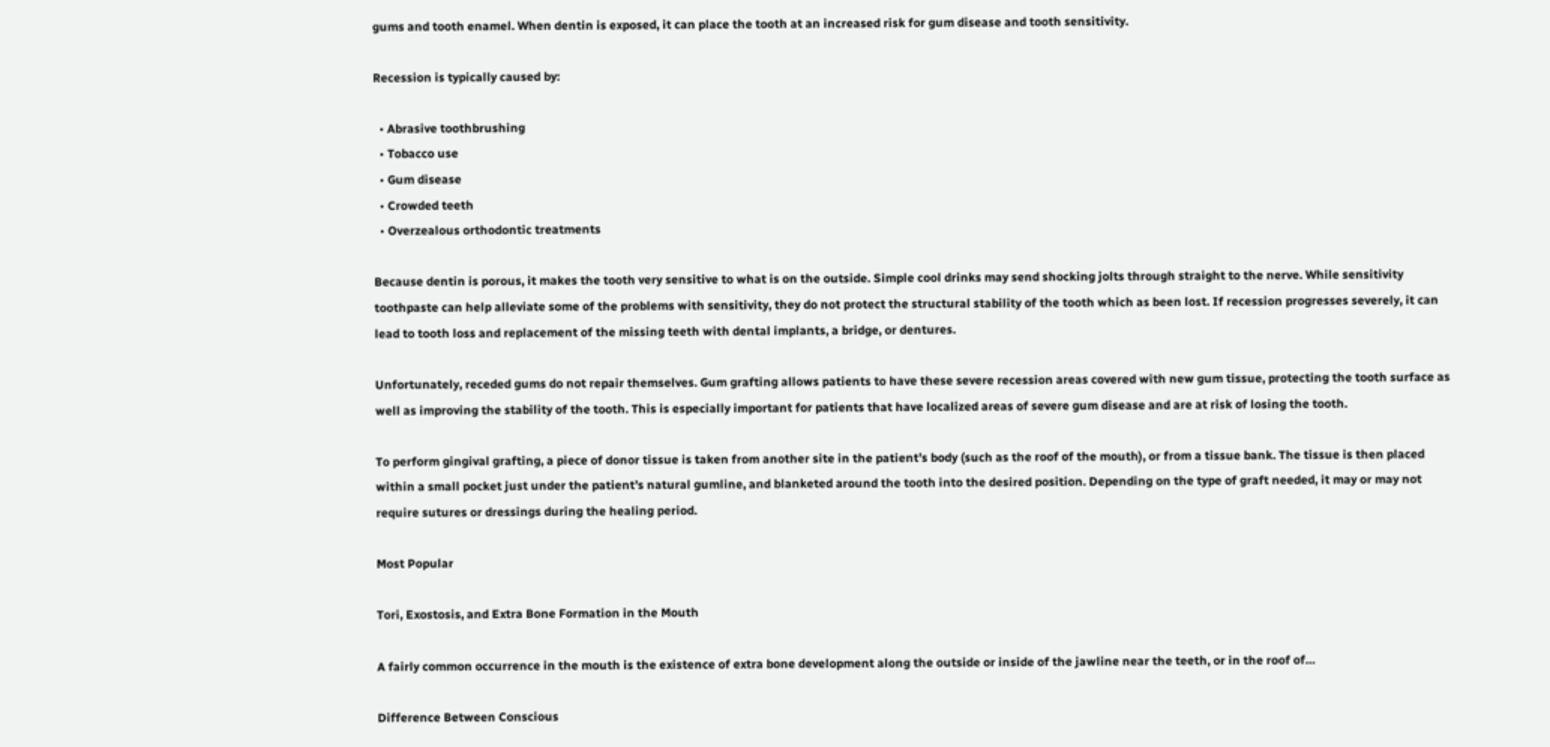gums and tooth enamel. When dentin is exposed, it can place the tooth at an increased risk for gum disease and tooth sensitivity.

Recession is typically caused by:

  • Abrasive toothbrushing
  • Tobacco use
  • Gum disease
  • Crowded teeth
  • Overzealous orthodontic treatments

Because dentin is porous, it makes the tooth very sensitive to what is on the outside. Simple cool drinks may send shocking jolts through straight to the nerve. While sensitivity toothpaste can help alleviate some of the problems with sensitivity, they do not protect the structural stability of the tooth which as been lost. If recession progresses severely, it can lead to tooth loss and replacement of the missing teeth with dental implants, a bridge, or dentures.

Unfortunately, receded gums do not repair themselves. Gum grafting allows patients to have these severe recession areas covered with new gum tissue, protecting the tooth surface as well as improving the stability of the tooth. This is especially important for patients that have localized areas of severe gum disease and are at risk of losing the tooth.

To perform gingival grafting, a piece of donor tissue is taken from another site in the patient’s body (such as the roof of the mouth), or from a tissue bank. The tissue is then placed within a small pocket just under the patient’s natural gumline, and blanketed around the tooth into the desired position. Depending on the type of graft needed, it may or may not require sutures or dressings during the healing period.

Most Popular

Tori, Exostosis, and Extra Bone Formation in the Mouth

A fairly common occurrence in the mouth is the existence of extra bone development along the outside or inside of the jawline near the teeth, or in the roof of…

Difference Between Conscious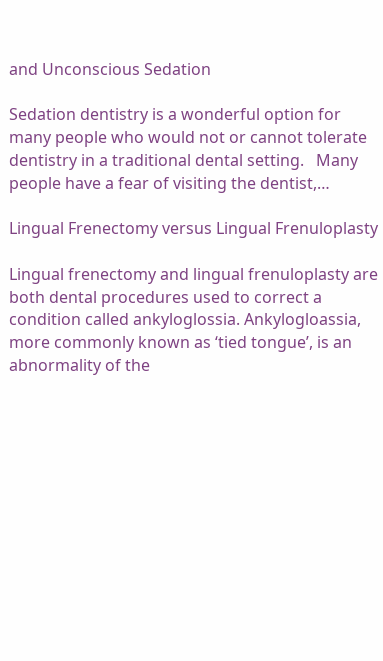and Unconscious Sedation

Sedation dentistry is a wonderful option for many people who would not or cannot tolerate dentistry in a traditional dental setting.   Many people have a fear of visiting the dentist,…

Lingual Frenectomy versus Lingual Frenuloplasty

Lingual frenectomy and lingual frenuloplasty are both dental procedures used to correct a condition called ankyloglossia. Ankylogloassia, more commonly known as ‘tied tongue’, is an abnormality of the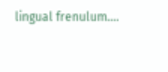lingual frenulum….